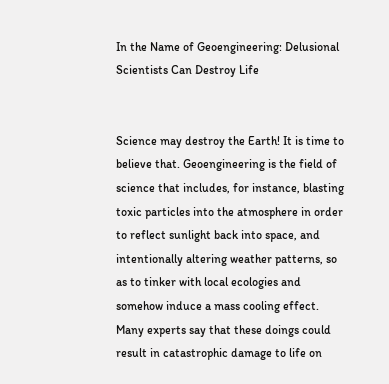In the Name of Geoengineering: Delusional Scientists Can Destroy Life


Science may destroy the Earth! It is time to believe that. Geoengineering is the field of science that includes, for instance, blasting toxic particles into the atmosphere in order to reflect sunlight back into space, and intentionally altering weather patterns, so as to tinker with local ecologies and somehow induce a mass cooling effect. Many experts say that these doings could result in catastrophic damage to life on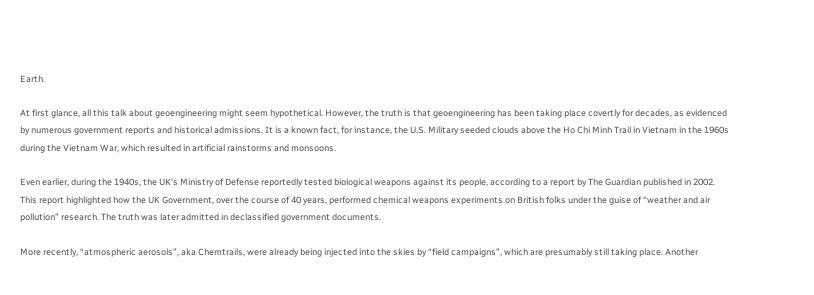Earth.

At first glance, all this talk about geoengineering might seem hypothetical. However, the truth is that geoengineering has been taking place covertly for decades, as evidenced by numerous government reports and historical admissions. It is a known fact, for instance, the U.S. Military seeded clouds above the Ho Chi Minh Trail in Vietnam in the 1960s during the Vietnam War, which resulted in artificial rainstorms and monsoons.

Even earlier, during the 1940s, the UK's Ministry of Defense reportedly tested biological weapons against its people, according to a report by The Guardian published in 2002. This report highlighted how the UK Government, over the course of 40 years, performed chemical weapons experiments on British folks under the guise of “weather and air pollution” research. The truth was later admitted in declassified government documents.

More recently, “atmospheric aerosols”, aka Chemtrails, were already being injected into the skies by “field campaigns”, which are presumably still taking place. Another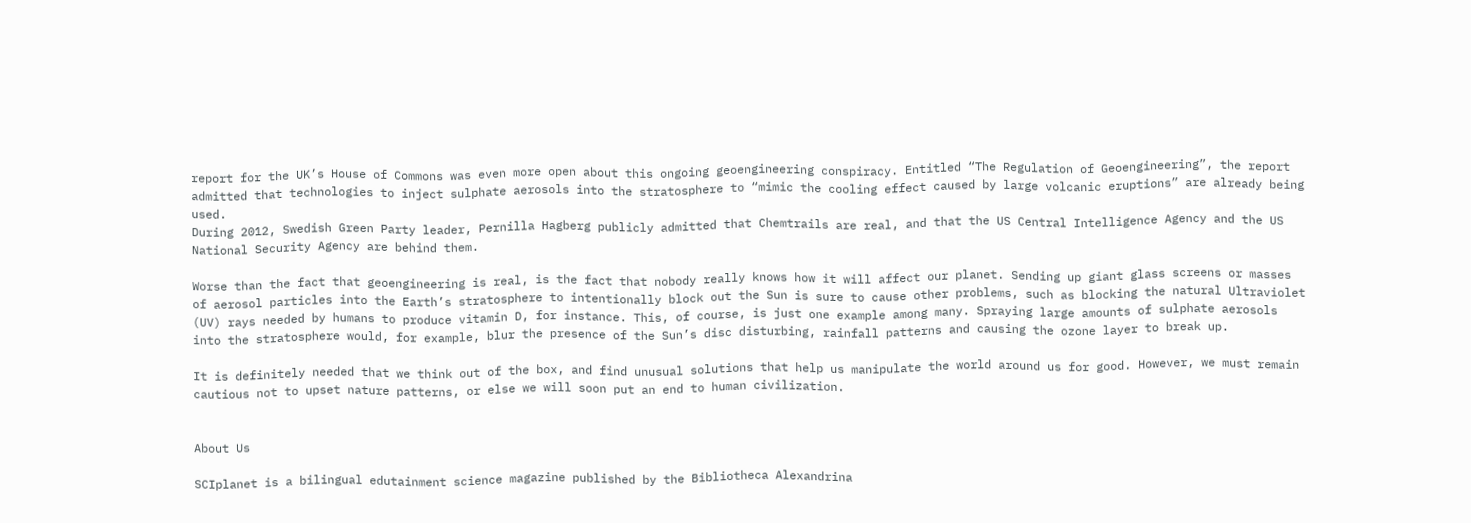report for the UK’s House of Commons was even more open about this ongoing geoengineering conspiracy. Entitled “The Regulation of Geoengineering”, the report admitted that technologies to inject sulphate aerosols into the stratosphere to “mimic the cooling effect caused by large volcanic eruptions” are already being used.
During 2012, Swedish Green Party leader, Pernilla Hagberg publicly admitted that Chemtrails are real, and that the US Central Intelligence Agency and the US National Security Agency are behind them.

Worse than the fact that geoengineering is real, is the fact that nobody really knows how it will affect our planet. Sending up giant glass screens or masses of aerosol particles into the Earth’s stratosphere to intentionally block out the Sun is sure to cause other problems, such as blocking the natural Ultraviolet (UV) rays needed by humans to produce vitamin D, for instance. This, of course, is just one example among many. Spraying large amounts of sulphate aerosols into the stratosphere would, for example, blur the presence of the Sun’s disc disturbing, rainfall patterns and causing the ozone layer to break up.

It is definitely needed that we think out of the box, and find unusual solutions that help us manipulate the world around us for good. However, we must remain cautious not to upset nature patterns, or else we will soon put an end to human civilization.


About Us

SCIplanet is a bilingual edutainment science magazine published by the Bibliotheca Alexandrina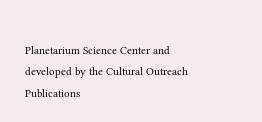Planetarium Science Center and developed by the Cultural Outreach Publications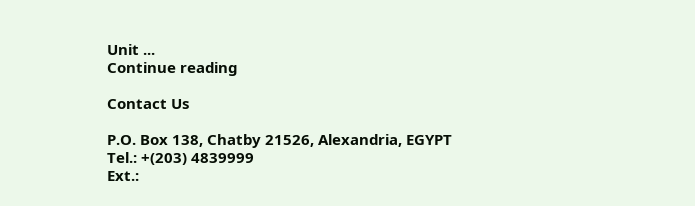Unit ...
Continue reading

Contact Us

P.O. Box 138, Chatby 21526, Alexandria, EGYPT
Tel.: +(203) 4839999
Ext.: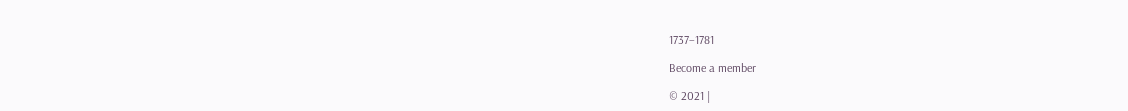1737–1781

Become a member

© 2021 |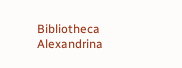Bibliotheca Alexandrina